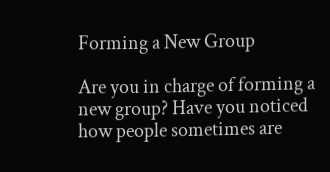Forming a New Group

Are you in charge of forming a new group? Have you noticed how people sometimes are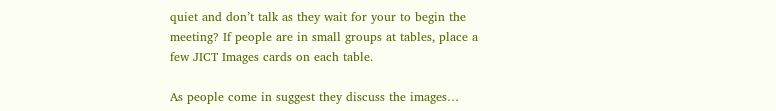quiet and don’t talk as they wait for your to begin the meeting? If people are in small groups at tables, place a few JICT Images cards on each table.

As people come in suggest they discuss the images…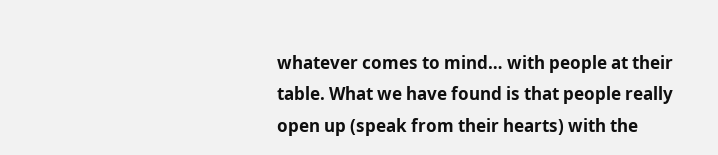whatever comes to mind… with people at their table. What we have found is that people really open up (speak from their hearts) with the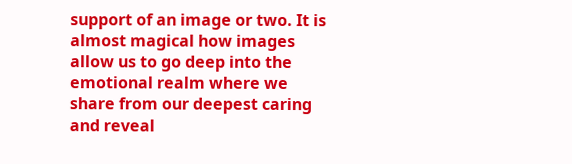support of an image or two. It is almost magical how images allow us to go deep into the emotional realm where we share from our deepest caring and reveal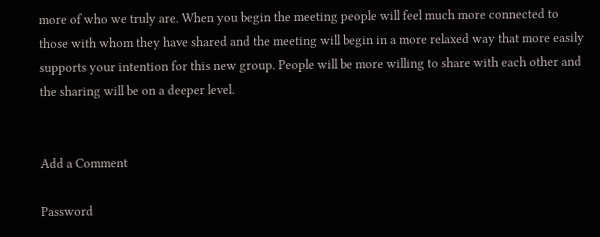more of who we truly are. When you begin the meeting people will feel much more connected to those with whom they have shared and the meeting will begin in a more relaxed way that more easily supports your intention for this new group. People will be more willing to share with each other and the sharing will be on a deeper level.


Add a Comment

Password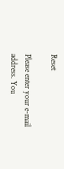Reset

Please enter your e-mail address. You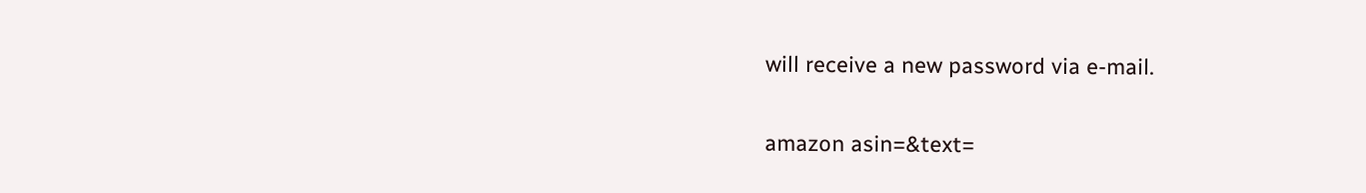will receive a new password via e-mail.

amazon asin=&text=